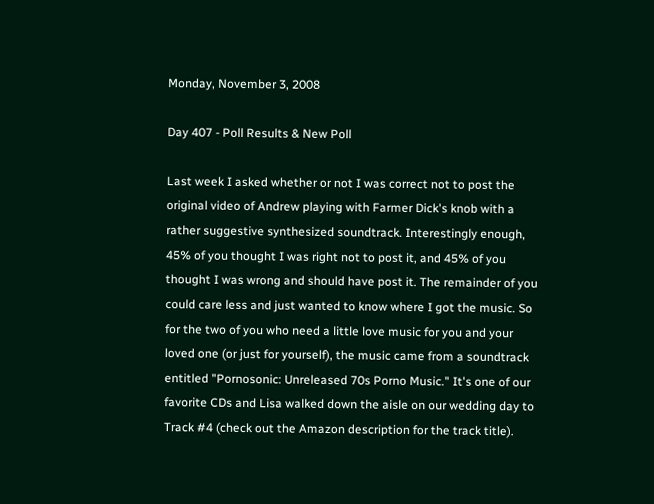Monday, November 3, 2008

Day 407 - Poll Results & New Poll

Last week I asked whether or not I was correct not to post the original video of Andrew playing with Farmer Dick's knob with a rather suggestive synthesized soundtrack. Interestingly enough, 45% of you thought I was right not to post it, and 45% of you thought I was wrong and should have post it. The remainder of you could care less and just wanted to know where I got the music. So for the two of you who need a little love music for you and your loved one (or just for yourself), the music came from a soundtrack entitled "Pornosonic: Unreleased 70s Porno Music." It's one of our favorite CDs and Lisa walked down the aisle on our wedding day to Track #4 (check out the Amazon description for the track title).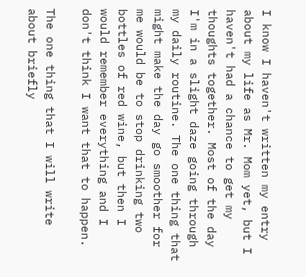I know I haven't written my entry about my life as Mr. Mom yet, but I haven't had a chance to get my thoughts together. Most of the day I'm in a slight daze going through my daily routine. The one thing that might make the day go smoother for me would be to stop drinking two bottles of red wine, but then I would remember everything and I don't think I want that to happen.

The one thing that I will write about briefly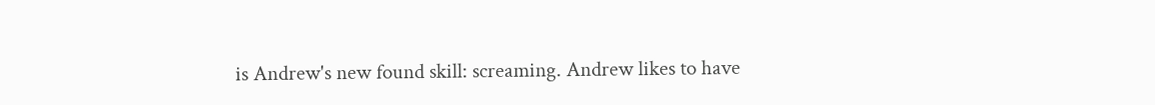is Andrew's new found skill: screaming. Andrew likes to have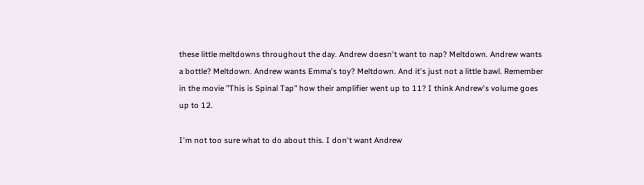these little meltdowns throughout the day. Andrew doesn't want to nap? Meltdown. Andrew wants a bottle? Meltdown. Andrew wants Emma's toy? Meltdown. And it's just not a little bawl. Remember in the movie "This is Spinal Tap" how their amplifier went up to 11? I think Andrew's volume goes up to 12.

I'm not too sure what to do about this. I don't want Andrew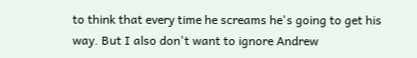to think that every time he screams he's going to get his way. But I also don't want to ignore Andrew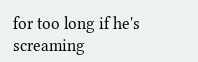for too long if he's screaming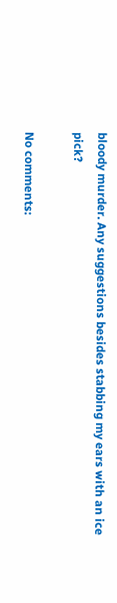bloody murder. Any suggestions besides stabbing my ears with an ice pick?

No comments: